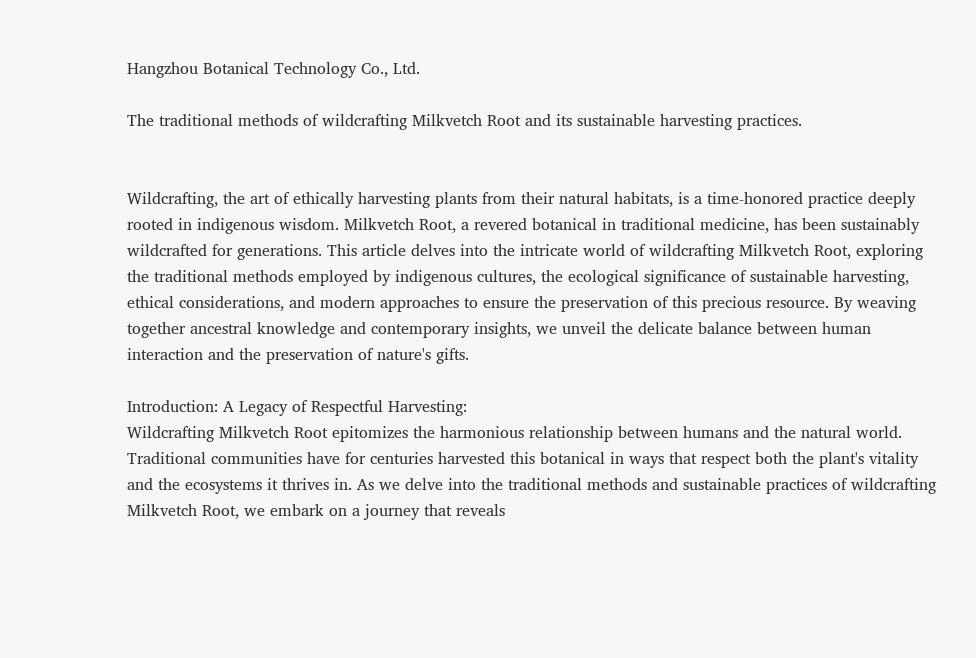Hangzhou Botanical Technology Co., Ltd.

The traditional methods of wildcrafting Milkvetch Root and its sustainable harvesting practices.


Wildcrafting, the art of ethically harvesting plants from their natural habitats, is a time-honored practice deeply rooted in indigenous wisdom. Milkvetch Root, a revered botanical in traditional medicine, has been sustainably wildcrafted for generations. This article delves into the intricate world of wildcrafting Milkvetch Root, exploring the traditional methods employed by indigenous cultures, the ecological significance of sustainable harvesting, ethical considerations, and modern approaches to ensure the preservation of this precious resource. By weaving together ancestral knowledge and contemporary insights, we unveil the delicate balance between human interaction and the preservation of nature's gifts.

Introduction: A Legacy of Respectful Harvesting:
Wildcrafting Milkvetch Root epitomizes the harmonious relationship between humans and the natural world. Traditional communities have for centuries harvested this botanical in ways that respect both the plant's vitality and the ecosystems it thrives in. As we delve into the traditional methods and sustainable practices of wildcrafting Milkvetch Root, we embark on a journey that reveals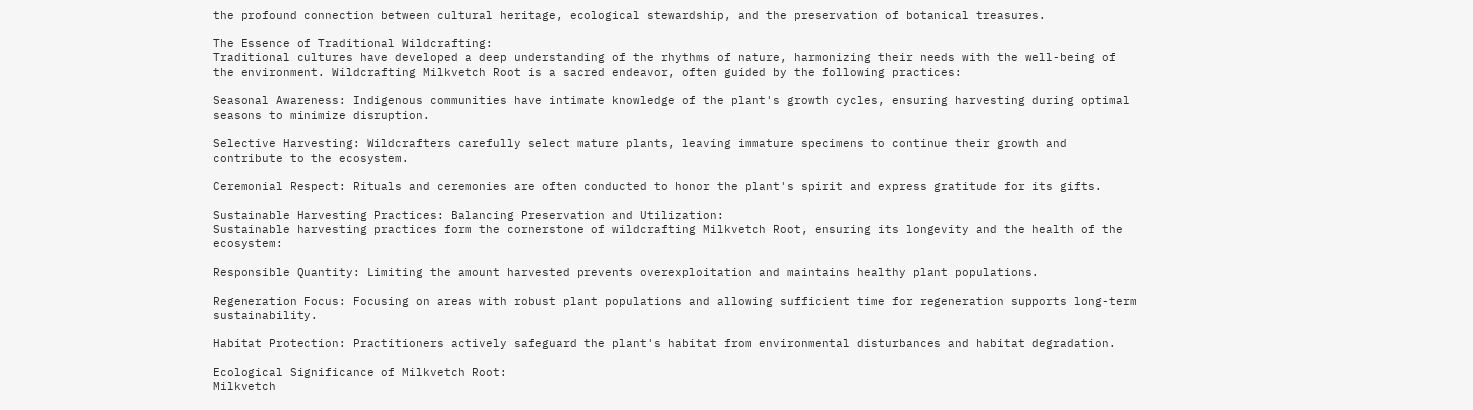the profound connection between cultural heritage, ecological stewardship, and the preservation of botanical treasures.

The Essence of Traditional Wildcrafting:
Traditional cultures have developed a deep understanding of the rhythms of nature, harmonizing their needs with the well-being of the environment. Wildcrafting Milkvetch Root is a sacred endeavor, often guided by the following practices:

Seasonal Awareness: Indigenous communities have intimate knowledge of the plant's growth cycles, ensuring harvesting during optimal seasons to minimize disruption.

Selective Harvesting: Wildcrafters carefully select mature plants, leaving immature specimens to continue their growth and contribute to the ecosystem.

Ceremonial Respect: Rituals and ceremonies are often conducted to honor the plant's spirit and express gratitude for its gifts.

Sustainable Harvesting Practices: Balancing Preservation and Utilization:
Sustainable harvesting practices form the cornerstone of wildcrafting Milkvetch Root, ensuring its longevity and the health of the ecosystem:

Responsible Quantity: Limiting the amount harvested prevents overexploitation and maintains healthy plant populations.

Regeneration Focus: Focusing on areas with robust plant populations and allowing sufficient time for regeneration supports long-term sustainability.

Habitat Protection: Practitioners actively safeguard the plant's habitat from environmental disturbances and habitat degradation.

Ecological Significance of Milkvetch Root:
Milkvetch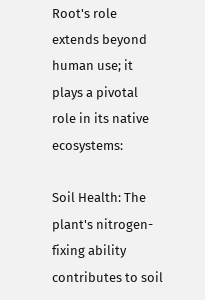Root's role extends beyond human use; it plays a pivotal role in its native ecosystems:

Soil Health: The plant's nitrogen-fixing ability contributes to soil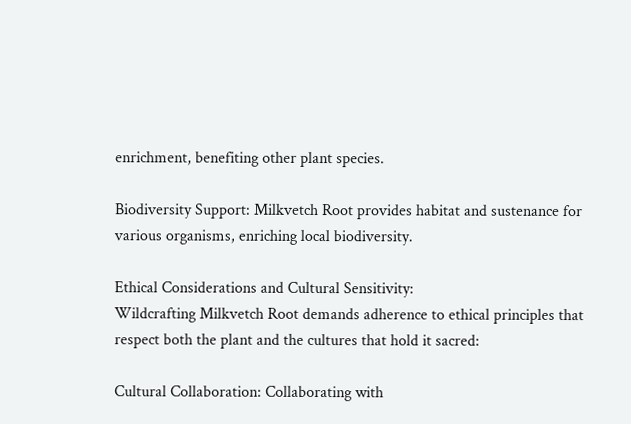enrichment, benefiting other plant species.

Biodiversity Support: Milkvetch Root provides habitat and sustenance for various organisms, enriching local biodiversity.

Ethical Considerations and Cultural Sensitivity:
Wildcrafting Milkvetch Root demands adherence to ethical principles that respect both the plant and the cultures that hold it sacred:

Cultural Collaboration: Collaborating with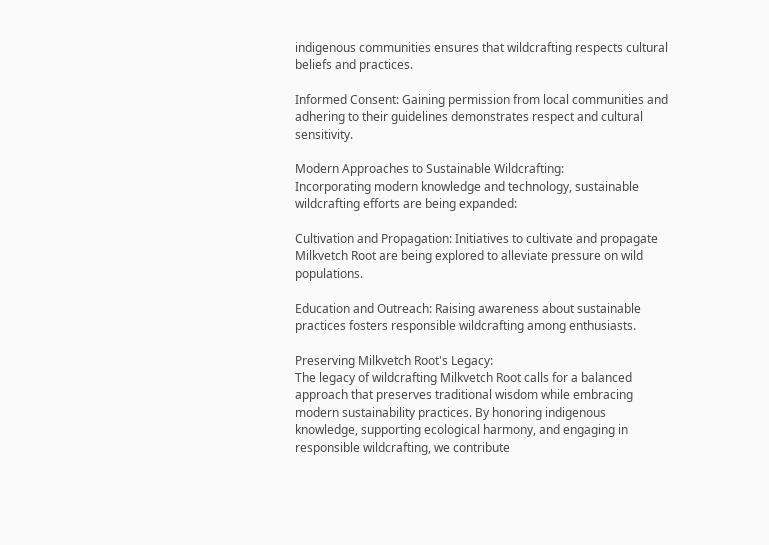indigenous communities ensures that wildcrafting respects cultural beliefs and practices.

Informed Consent: Gaining permission from local communities and adhering to their guidelines demonstrates respect and cultural sensitivity.

Modern Approaches to Sustainable Wildcrafting:
Incorporating modern knowledge and technology, sustainable wildcrafting efforts are being expanded:

Cultivation and Propagation: Initiatives to cultivate and propagate Milkvetch Root are being explored to alleviate pressure on wild populations.

Education and Outreach: Raising awareness about sustainable practices fosters responsible wildcrafting among enthusiasts.

Preserving Milkvetch Root's Legacy:
The legacy of wildcrafting Milkvetch Root calls for a balanced approach that preserves traditional wisdom while embracing modern sustainability practices. By honoring indigenous knowledge, supporting ecological harmony, and engaging in responsible wildcrafting, we contribute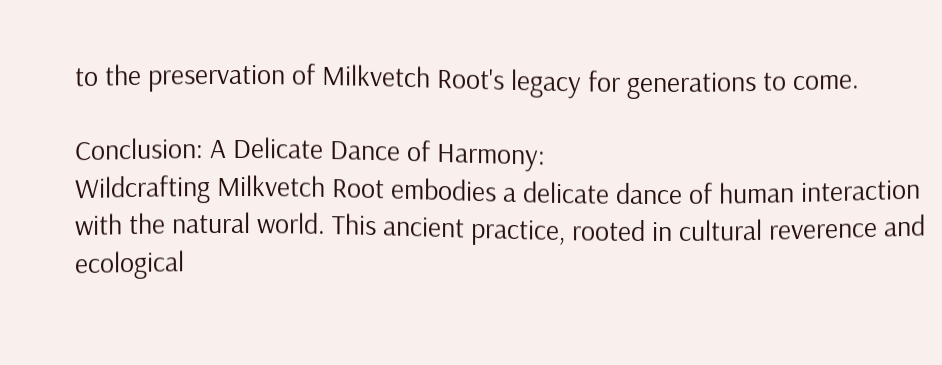to the preservation of Milkvetch Root's legacy for generations to come.

Conclusion: A Delicate Dance of Harmony:
Wildcrafting Milkvetch Root embodies a delicate dance of human interaction with the natural world. This ancient practice, rooted in cultural reverence and ecological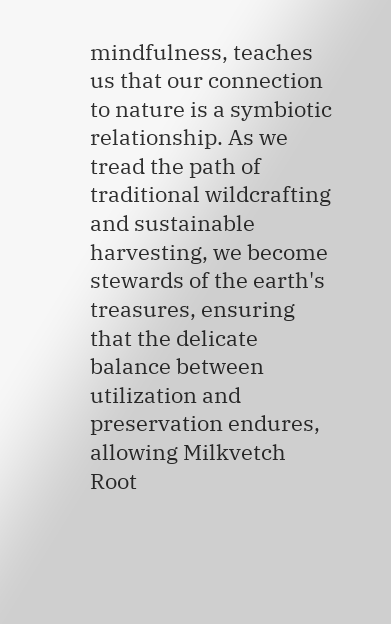mindfulness, teaches us that our connection to nature is a symbiotic relationship. As we tread the path of traditional wildcrafting and sustainable harvesting, we become stewards of the earth's treasures, ensuring that the delicate balance between utilization and preservation endures, allowing Milkvetch Root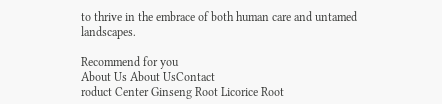to thrive in the embrace of both human care and untamed landscapes.

Recommend for you
About Us About UsContact
roduct Center Ginseng Root Licorice Root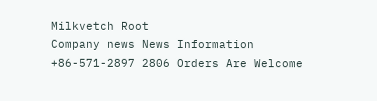Milkvetch Root
Company news News Information
+86-571-2897 2806 Orders Are Welcome